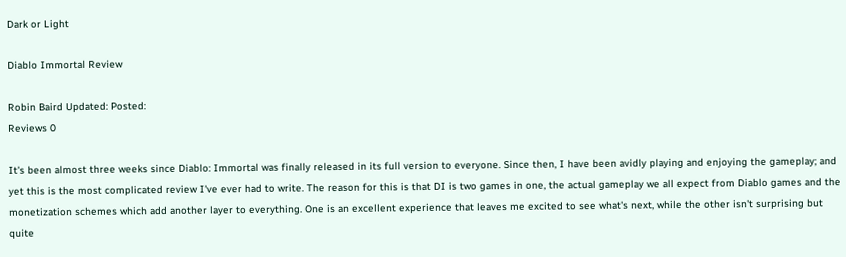Dark or Light

Diablo Immortal Review

Robin Baird Updated: Posted:
Reviews 0

It's been almost three weeks since Diablo: Immortal was finally released in its full version to everyone. Since then, I have been avidly playing and enjoying the gameplay; and yet this is the most complicated review I've ever had to write. The reason for this is that DI is two games in one, the actual gameplay we all expect from Diablo games and the monetization schemes which add another layer to everything. One is an excellent experience that leaves me excited to see what's next, while the other isn't surprising but quite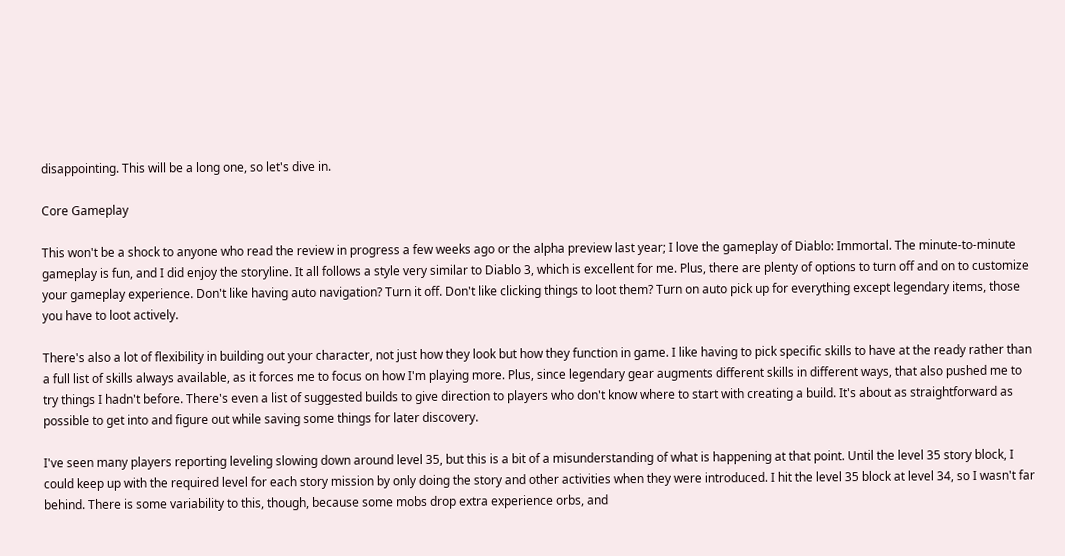disappointing. This will be a long one, so let's dive in.

Core Gameplay

This won't be a shock to anyone who read the review in progress a few weeks ago or the alpha preview last year; I love the gameplay of Diablo: Immortal. The minute-to-minute gameplay is fun, and I did enjoy the storyline. It all follows a style very similar to Diablo 3, which is excellent for me. Plus, there are plenty of options to turn off and on to customize your gameplay experience. Don't like having auto navigation? Turn it off. Don't like clicking things to loot them? Turn on auto pick up for everything except legendary items, those you have to loot actively.

There's also a lot of flexibility in building out your character, not just how they look but how they function in game. I like having to pick specific skills to have at the ready rather than a full list of skills always available, as it forces me to focus on how I'm playing more. Plus, since legendary gear augments different skills in different ways, that also pushed me to try things I hadn't before. There's even a list of suggested builds to give direction to players who don't know where to start with creating a build. It's about as straightforward as possible to get into and figure out while saving some things for later discovery.

I've seen many players reporting leveling slowing down around level 35, but this is a bit of a misunderstanding of what is happening at that point. Until the level 35 story block, I could keep up with the required level for each story mission by only doing the story and other activities when they were introduced. I hit the level 35 block at level 34, so I wasn't far behind. There is some variability to this, though, because some mobs drop extra experience orbs, and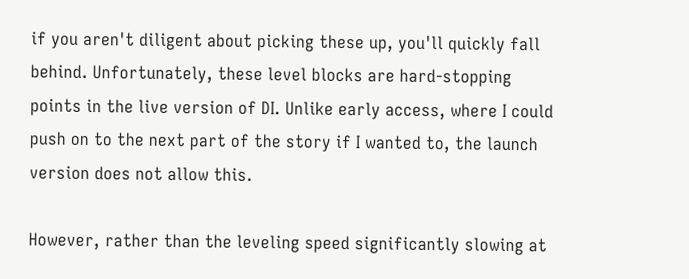if you aren't diligent about picking these up, you'll quickly fall behind. Unfortunately, these level blocks are hard-stopping points in the live version of DI. Unlike early access, where I could push on to the next part of the story if I wanted to, the launch version does not allow this.

However, rather than the leveling speed significantly slowing at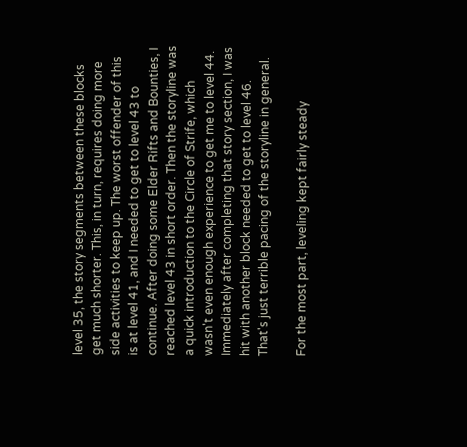level 35, the story segments between these blocks get much shorter. This, in turn, requires doing more side activities to keep up. The worst offender of this is at level 41, and I needed to get to level 43 to continue. After doing some Elder Rifts and Bounties, I reached level 43 in short order. Then the storyline was a quick introduction to the Circle of Strife, which wasn't even enough experience to get me to level 44. Immediately after completing that story section, I was hit with another block needed to get to level 46. That's just terrible pacing of the storyline in general.

For the most part, leveling kept fairly steady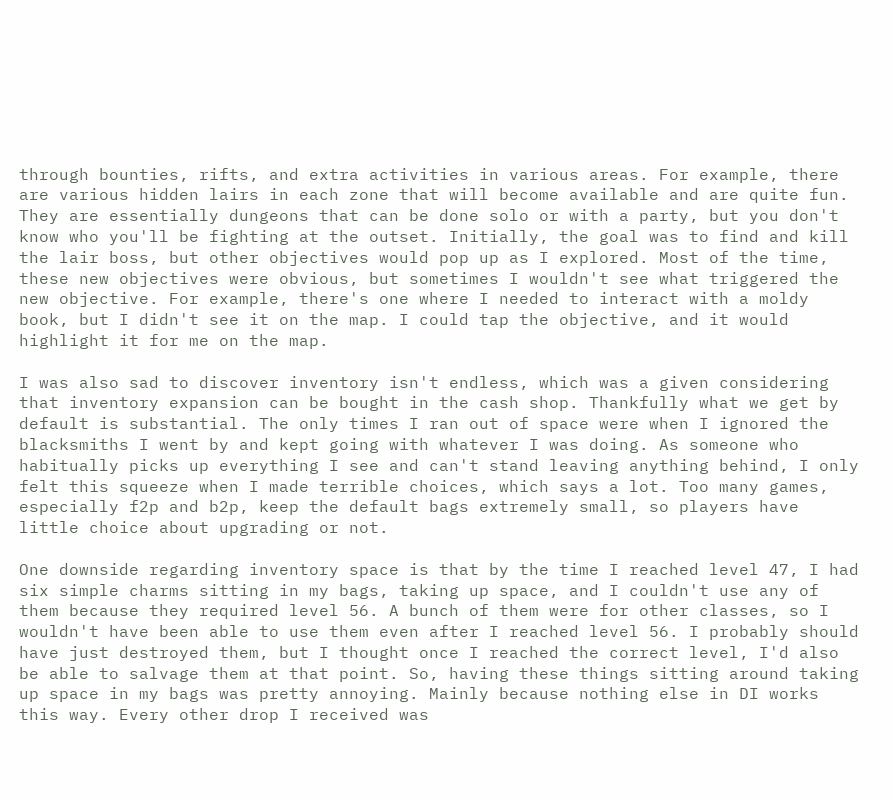through bounties, rifts, and extra activities in various areas. For example, there are various hidden lairs in each zone that will become available and are quite fun. They are essentially dungeons that can be done solo or with a party, but you don't know who you'll be fighting at the outset. Initially, the goal was to find and kill the lair boss, but other objectives would pop up as I explored. Most of the time, these new objectives were obvious, but sometimes I wouldn't see what triggered the new objective. For example, there's one where I needed to interact with a moldy book, but I didn't see it on the map. I could tap the objective, and it would highlight it for me on the map.

I was also sad to discover inventory isn't endless, which was a given considering that inventory expansion can be bought in the cash shop. Thankfully what we get by default is substantial. The only times I ran out of space were when I ignored the blacksmiths I went by and kept going with whatever I was doing. As someone who habitually picks up everything I see and can't stand leaving anything behind, I only felt this squeeze when I made terrible choices, which says a lot. Too many games, especially f2p and b2p, keep the default bags extremely small, so players have little choice about upgrading or not.

One downside regarding inventory space is that by the time I reached level 47, I had six simple charms sitting in my bags, taking up space, and I couldn't use any of them because they required level 56. A bunch of them were for other classes, so I wouldn't have been able to use them even after I reached level 56. I probably should have just destroyed them, but I thought once I reached the correct level, I'd also be able to salvage them at that point. So, having these things sitting around taking up space in my bags was pretty annoying. Mainly because nothing else in DI works this way. Every other drop I received was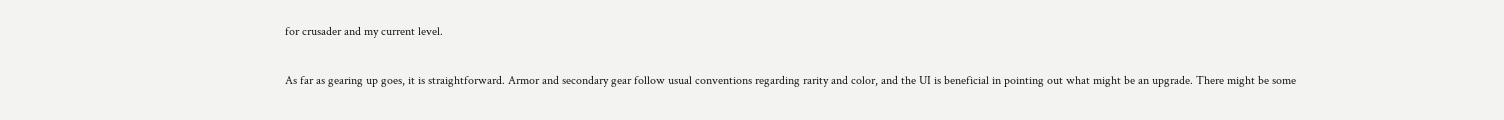for crusader and my current level.

As far as gearing up goes, it is straightforward. Armor and secondary gear follow usual conventions regarding rarity and color, and the UI is beneficial in pointing out what might be an upgrade. There might be some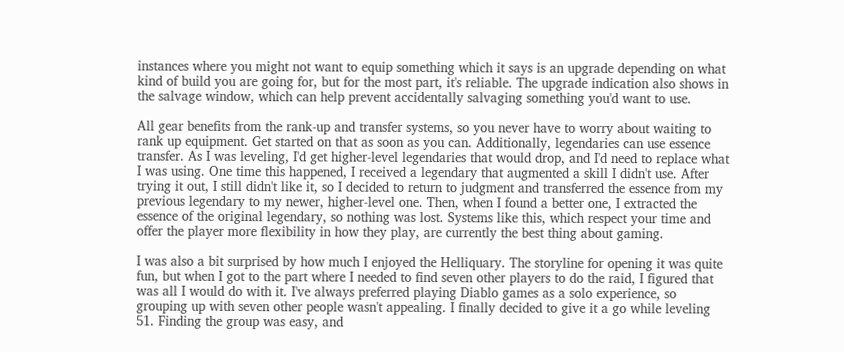instances where you might not want to equip something which it says is an upgrade depending on what kind of build you are going for, but for the most part, it's reliable. The upgrade indication also shows in the salvage window, which can help prevent accidentally salvaging something you'd want to use.

All gear benefits from the rank-up and transfer systems, so you never have to worry about waiting to rank up equipment. Get started on that as soon as you can. Additionally, legendaries can use essence transfer. As I was leveling, I'd get higher-level legendaries that would drop, and I'd need to replace what I was using. One time this happened, I received a legendary that augmented a skill I didn't use. After trying it out, I still didn't like it, so I decided to return to judgment and transferred the essence from my previous legendary to my newer, higher-level one. Then, when I found a better one, I extracted the essence of the original legendary, so nothing was lost. Systems like this, which respect your time and offer the player more flexibility in how they play, are currently the best thing about gaming.

I was also a bit surprised by how much I enjoyed the Helliquary. The storyline for opening it was quite fun, but when I got to the part where I needed to find seven other players to do the raid, I figured that was all I would do with it. I've always preferred playing Diablo games as a solo experience, so grouping up with seven other people wasn't appealing. I finally decided to give it a go while leveling 51. Finding the group was easy, and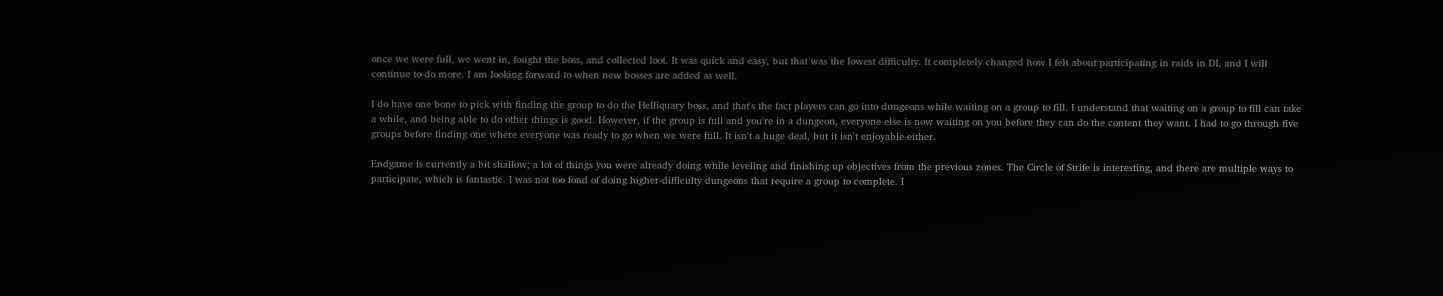once we were full, we went in, fought the boss, and collected loot. It was quick and easy, but that was the lowest difficulty. It completely changed how I felt about participating in raids in DI, and I will continue to do more. I am looking forward to when new bosses are added as well.

I do have one bone to pick with finding the group to do the Helliquary boss, and that's the fact players can go into dungeons while waiting on a group to fill. I understand that waiting on a group to fill can take a while, and being able to do other things is good. However, if the group is full and you're in a dungeon, everyone else is now waiting on you before they can do the content they want. I had to go through five groups before finding one where everyone was ready to go when we were full. It isn't a huge deal, but it isn't enjoyable either.

Endgame is currently a bit shallow; a lot of things you were already doing while leveling and finishing up objectives from the previous zones. The Circle of Strife is interesting, and there are multiple ways to participate, which is fantastic. I was not too fond of doing higher-difficulty dungeons that require a group to complete. I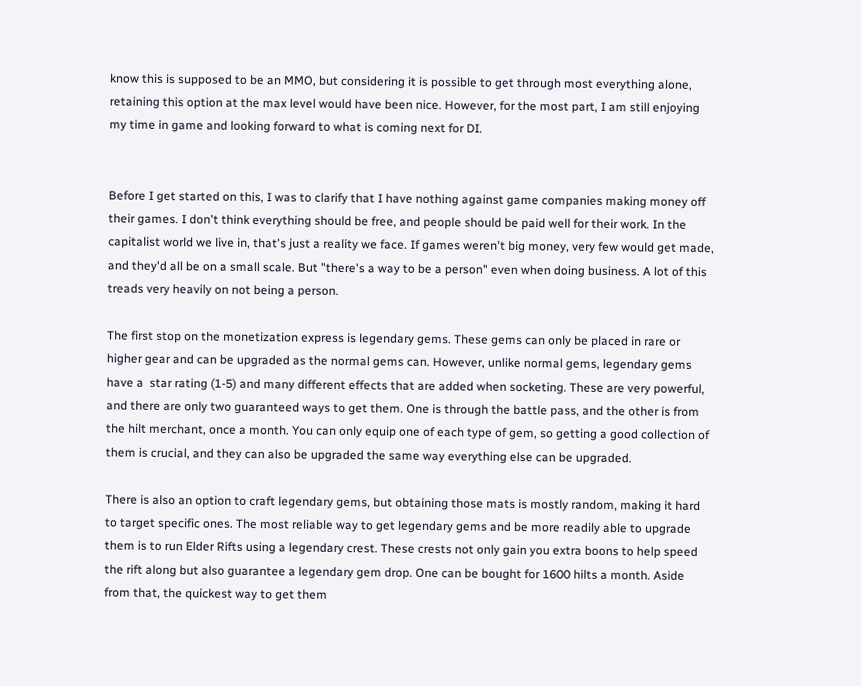know this is supposed to be an MMO, but considering it is possible to get through most everything alone, retaining this option at the max level would have been nice. However, for the most part, I am still enjoying my time in game and looking forward to what is coming next for DI.


Before I get started on this, I was to clarify that I have nothing against game companies making money off their games. I don't think everything should be free, and people should be paid well for their work. In the capitalist world we live in, that's just a reality we face. If games weren't big money, very few would get made, and they'd all be on a small scale. But "there's a way to be a person" even when doing business. A lot of this treads very heavily on not being a person.

The first stop on the monetization express is legendary gems. These gems can only be placed in rare or higher gear and can be upgraded as the normal gems can. However, unlike normal gems, legendary gems have a  star rating (1-5) and many different effects that are added when socketing. These are very powerful, and there are only two guaranteed ways to get them. One is through the battle pass, and the other is from the hilt merchant, once a month. You can only equip one of each type of gem, so getting a good collection of them is crucial, and they can also be upgraded the same way everything else can be upgraded.

There is also an option to craft legendary gems, but obtaining those mats is mostly random, making it hard to target specific ones. The most reliable way to get legendary gems and be more readily able to upgrade them is to run Elder Rifts using a legendary crest. These crests not only gain you extra boons to help speed the rift along but also guarantee a legendary gem drop. One can be bought for 1600 hilts a month. Aside from that, the quickest way to get them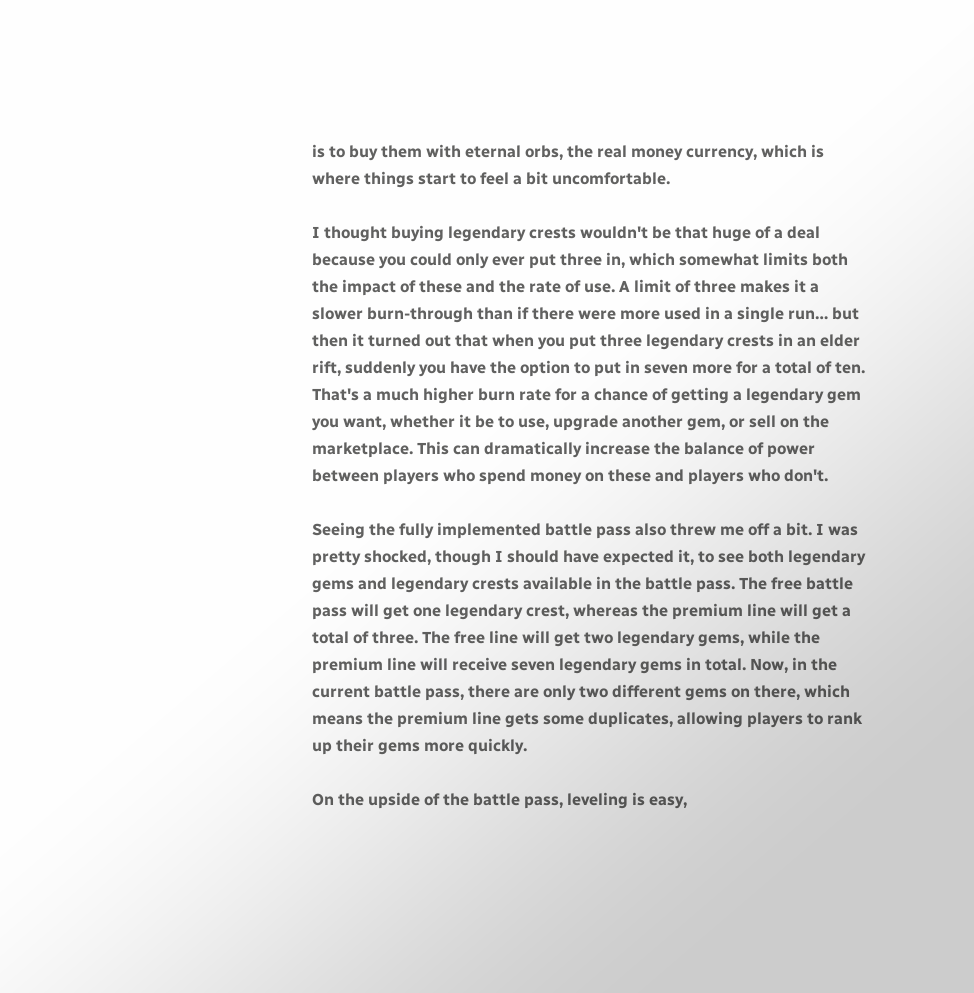is to buy them with eternal orbs, the real money currency, which is where things start to feel a bit uncomfortable.

I thought buying legendary crests wouldn't be that huge of a deal because you could only ever put three in, which somewhat limits both the impact of these and the rate of use. A limit of three makes it a slower burn-through than if there were more used in a single run… but then it turned out that when you put three legendary crests in an elder rift, suddenly you have the option to put in seven more for a total of ten. That's a much higher burn rate for a chance of getting a legendary gem you want, whether it be to use, upgrade another gem, or sell on the marketplace. This can dramatically increase the balance of power between players who spend money on these and players who don't.

Seeing the fully implemented battle pass also threw me off a bit. I was pretty shocked, though I should have expected it, to see both legendary gems and legendary crests available in the battle pass. The free battle pass will get one legendary crest, whereas the premium line will get a total of three. The free line will get two legendary gems, while the premium line will receive seven legendary gems in total. Now, in the current battle pass, there are only two different gems on there, which means the premium line gets some duplicates, allowing players to rank up their gems more quickly.

On the upside of the battle pass, leveling is easy,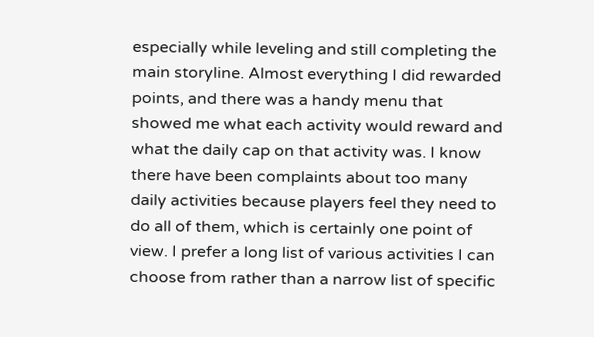especially while leveling and still completing the main storyline. Almost everything I did rewarded points, and there was a handy menu that showed me what each activity would reward and what the daily cap on that activity was. I know there have been complaints about too many daily activities because players feel they need to do all of them, which is certainly one point of view. I prefer a long list of various activities I can choose from rather than a narrow list of specific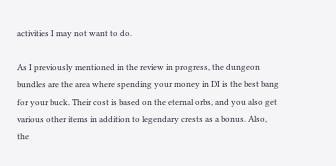activities I may not want to do.

As I previously mentioned in the review in progress, the dungeon bundles are the area where spending your money in DI is the best bang for your buck. Their cost is based on the eternal orbs, and you also get various other items in addition to legendary crests as a bonus. Also, the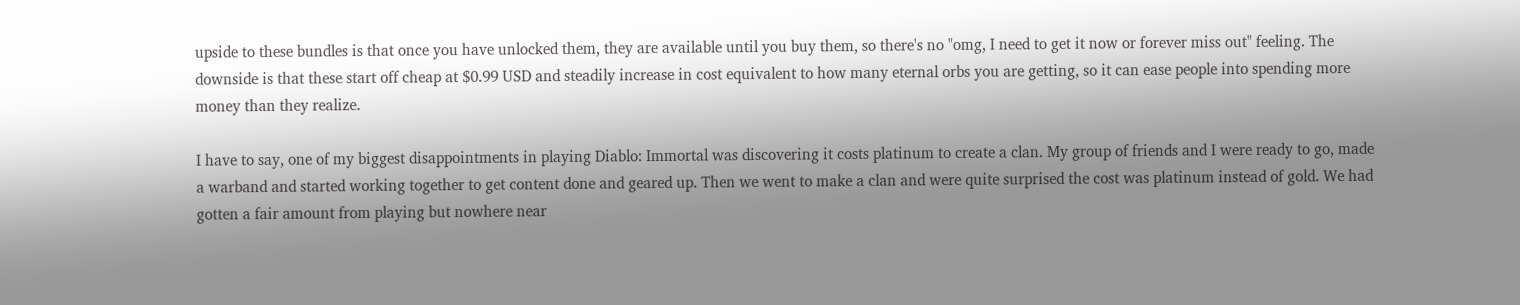upside to these bundles is that once you have unlocked them, they are available until you buy them, so there's no "omg, I need to get it now or forever miss out" feeling. The downside is that these start off cheap at $0.99 USD and steadily increase in cost equivalent to how many eternal orbs you are getting, so it can ease people into spending more money than they realize.

I have to say, one of my biggest disappointments in playing Diablo: Immortal was discovering it costs platinum to create a clan. My group of friends and I were ready to go, made a warband and started working together to get content done and geared up. Then we went to make a clan and were quite surprised the cost was platinum instead of gold. We had gotten a fair amount from playing but nowhere near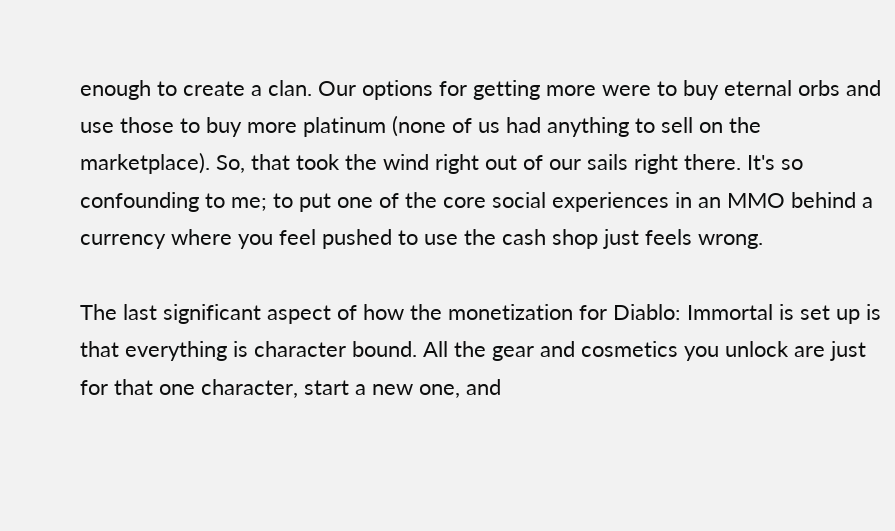enough to create a clan. Our options for getting more were to buy eternal orbs and use those to buy more platinum (none of us had anything to sell on the marketplace). So, that took the wind right out of our sails right there. It's so confounding to me; to put one of the core social experiences in an MMO behind a currency where you feel pushed to use the cash shop just feels wrong.

The last significant aspect of how the monetization for Diablo: Immortal is set up is that everything is character bound. All the gear and cosmetics you unlock are just for that one character, start a new one, and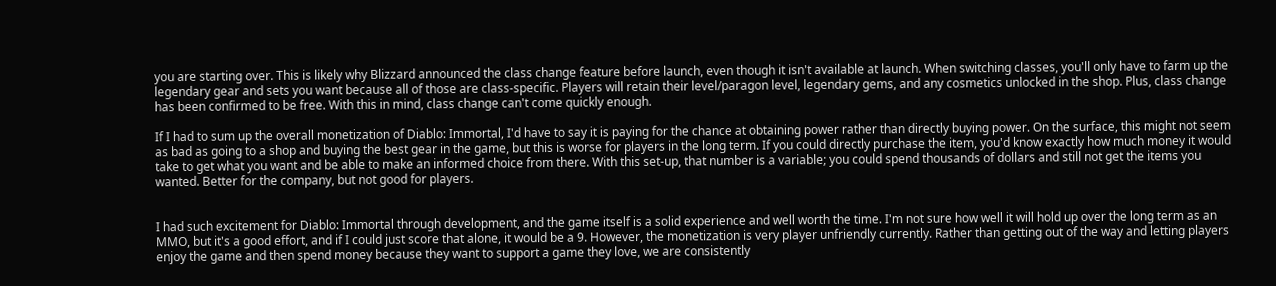you are starting over. This is likely why Blizzard announced the class change feature before launch, even though it isn't available at launch. When switching classes, you'll only have to farm up the legendary gear and sets you want because all of those are class-specific. Players will retain their level/paragon level, legendary gems, and any cosmetics unlocked in the shop. Plus, class change has been confirmed to be free. With this in mind, class change can't come quickly enough.

If I had to sum up the overall monetization of Diablo: Immortal, I'd have to say it is paying for the chance at obtaining power rather than directly buying power. On the surface, this might not seem as bad as going to a shop and buying the best gear in the game, but this is worse for players in the long term. If you could directly purchase the item, you'd know exactly how much money it would take to get what you want and be able to make an informed choice from there. With this set-up, that number is a variable; you could spend thousands of dollars and still not get the items you wanted. Better for the company, but not good for players.


I had such excitement for Diablo: Immortal through development, and the game itself is a solid experience and well worth the time. I'm not sure how well it will hold up over the long term as an MMO, but it's a good effort, and if I could just score that alone, it would be a 9. However, the monetization is very player unfriendly currently. Rather than getting out of the way and letting players enjoy the game and then spend money because they want to support a game they love, we are consistently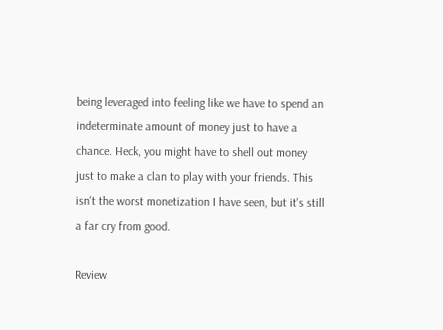being leveraged into feeling like we have to spend an indeterminate amount of money just to have a chance. Heck, you might have to shell out money just to make a clan to play with your friends. This isn't the worst monetization I have seen, but it's still a far cry from good.

Review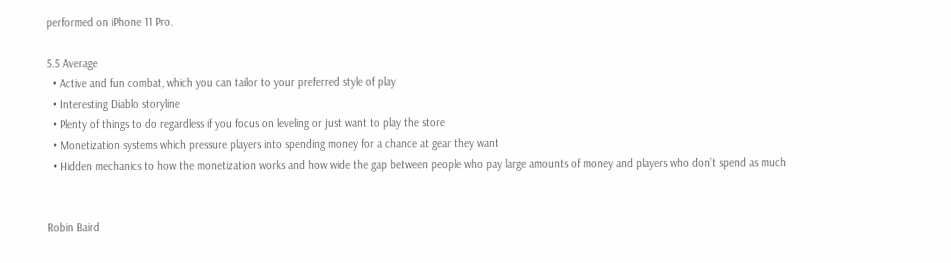performed on iPhone 11 Pro.

5.5 Average
  • Active and fun combat, which you can tailor to your preferred style of play
  • Interesting Diablo storyline
  • Plenty of things to do regardless if you focus on leveling or just want to play the store
  • Monetization systems which pressure players into spending money for a chance at gear they want
  • Hidden mechanics to how the monetization works and how wide the gap between people who pay large amounts of money and players who don’t spend as much


Robin Baird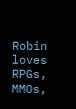Robin loves RPGs, MMOs,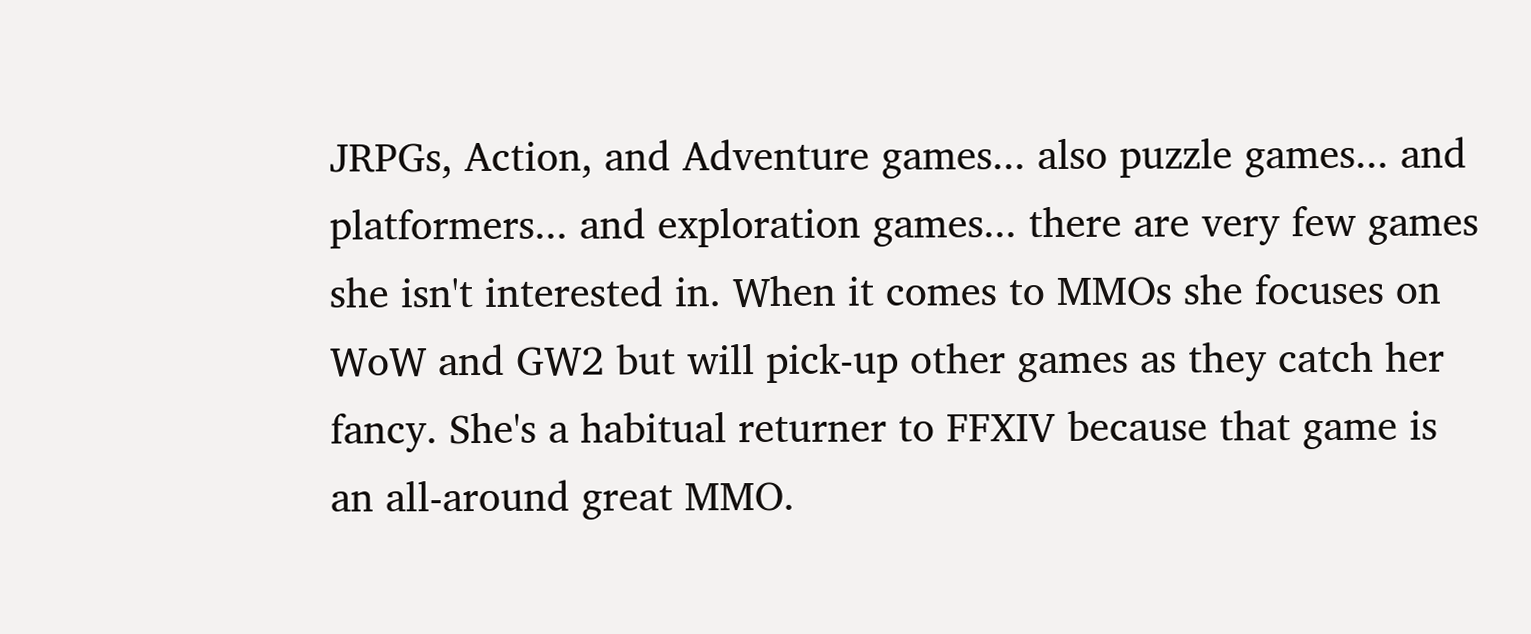JRPGs, Action, and Adventure games... also puzzle games... and platformers... and exploration games... there are very few games she isn't interested in. When it comes to MMOs she focuses on WoW and GW2 but will pick-up other games as they catch her fancy. She's a habitual returner to FFXIV because that game is an all-around great MMO.